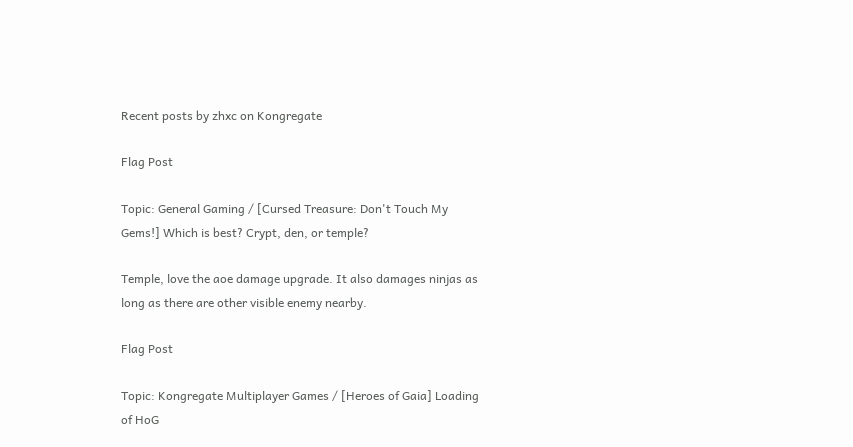Recent posts by zhxc on Kongregate

Flag Post

Topic: General Gaming / [Cursed Treasure: Don't Touch My Gems!] Which is best? Crypt, den, or temple?

Temple, love the aoe damage upgrade. It also damages ninjas as long as there are other visible enemy nearby.

Flag Post

Topic: Kongregate Multiplayer Games / [Heroes of Gaia] Loading of HoG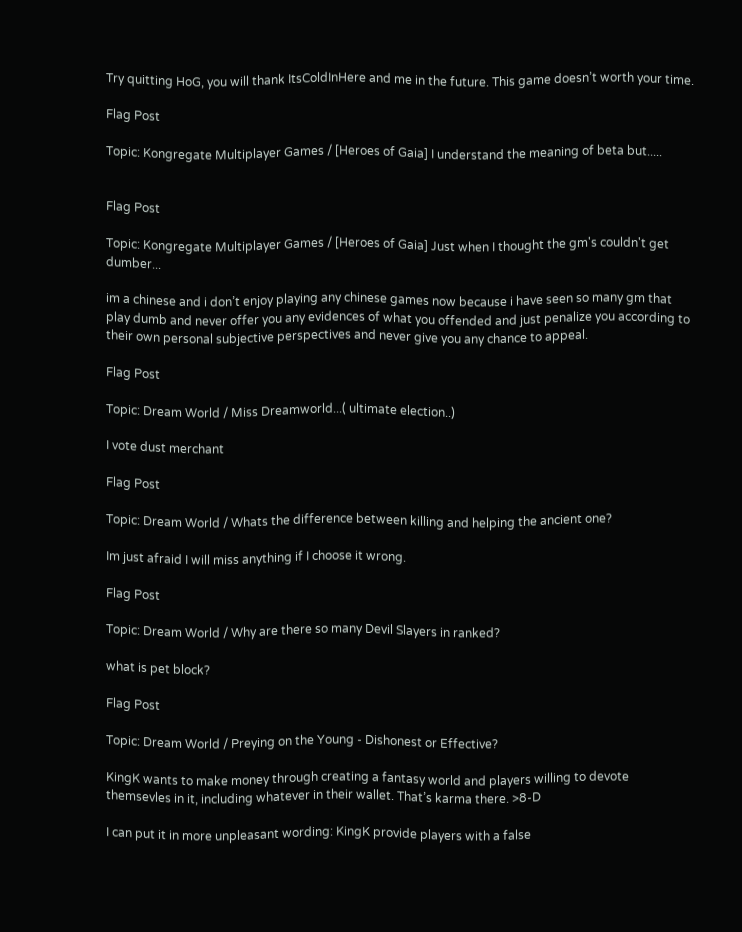Try quitting HoG, you will thank ItsColdInHere and me in the future. This game doesn’t worth your time.

Flag Post

Topic: Kongregate Multiplayer Games / [Heroes of Gaia] I understand the meaning of beta but.....


Flag Post

Topic: Kongregate Multiplayer Games / [Heroes of Gaia] Just when I thought the gm's couldn't get dumber...

im a chinese and i don’t enjoy playing any chinese games now because i have seen so many gm that play dumb and never offer you any evidences of what you offended and just penalize you according to their own personal subjective perspectives and never give you any chance to appeal.

Flag Post

Topic: Dream World / Miss Dreamworld...( ultimate election..)

I vote dust merchant

Flag Post

Topic: Dream World / Whats the difference between killing and helping the ancient one?

Im just afraid I will miss anything if I choose it wrong.

Flag Post

Topic: Dream World / Why are there so many Devil Slayers in ranked?

what is pet block?

Flag Post

Topic: Dream World / Preying on the Young - Dishonest or Effective?

KingK wants to make money through creating a fantasy world and players willing to devote themsevles in it, including whatever in their wallet. That’s karma there. >8-D

I can put it in more unpleasant wording: KingK provide players with a false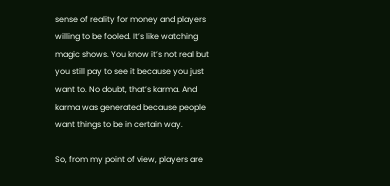sense of reality for money and players willing to be fooled. It’s like watching magic shows. You know it’s not real but you still pay to see it because you just want to. No doubt, that’s karma. And karma was generated because people want things to be in certain way.

So, from my point of view, players are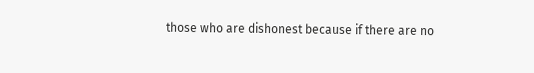those who are dishonest because if there are no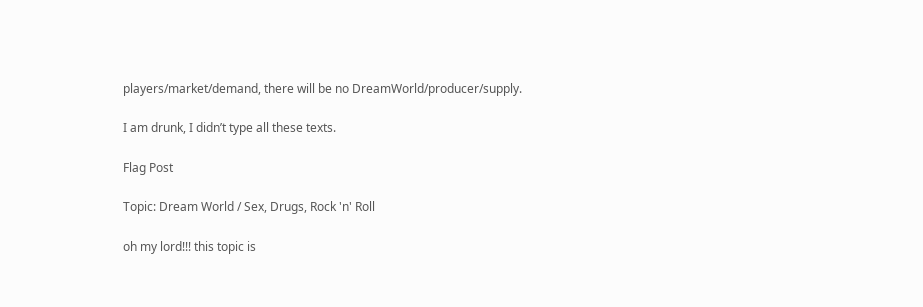players/market/demand, there will be no DreamWorld/producer/supply.

I am drunk, I didn’t type all these texts.

Flag Post

Topic: Dream World / Sex, Drugs, Rock 'n' Roll

oh my lord!!! this topic is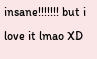insane!!!!!!! but i love it lmao XD